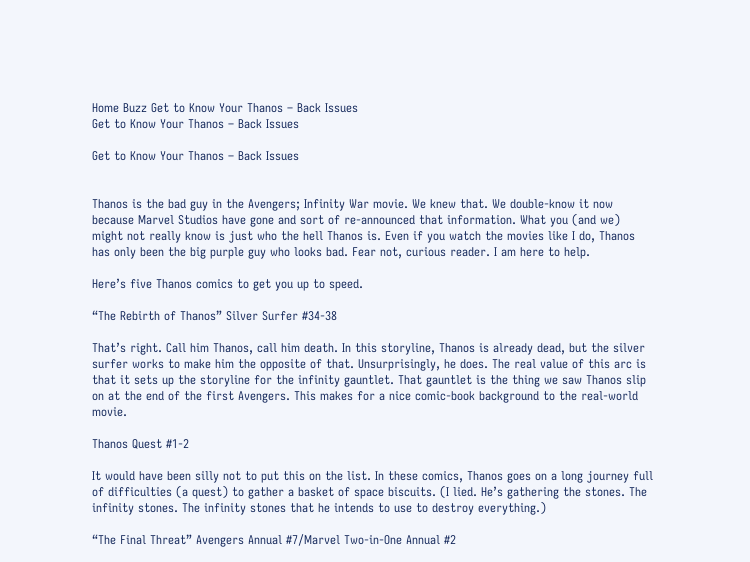Home Buzz Get to Know Your Thanos – Back Issues
Get to Know Your Thanos – Back Issues

Get to Know Your Thanos – Back Issues


Thanos is the bad guy in the Avengers; Infinity War movie. We knew that. We double-know it now because Marvel Studios have gone and sort of re-announced that information. What you (and we) might not really know is just who the hell Thanos is. Even if you watch the movies like I do, Thanos has only been the big purple guy who looks bad. Fear not, curious reader. I am here to help.

Here’s five Thanos comics to get you up to speed.

“The Rebirth of Thanos” Silver Surfer #34-38

That’s right. Call him Thanos, call him death. In this storyline, Thanos is already dead, but the silver surfer works to make him the opposite of that. Unsurprisingly, he does. The real value of this arc is that it sets up the storyline for the infinity gauntlet. That gauntlet is the thing we saw Thanos slip on at the end of the first Avengers. This makes for a nice comic-book background to the real-world movie.

Thanos Quest #1-2

It would have been silly not to put this on the list. In these comics, Thanos goes on a long journey full of difficulties (a quest) to gather a basket of space biscuits. (I lied. He’s gathering the stones. The infinity stones. The infinity stones that he intends to use to destroy everything.)

“The Final Threat” Avengers Annual #7/Marvel Two-in-One Annual #2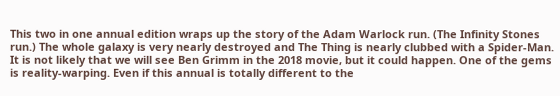This two in one annual edition wraps up the story of the Adam Warlock run. (The Infinity Stones run.) The whole galaxy is very nearly destroyed and The Thing is nearly clubbed with a Spider-Man. It is not likely that we will see Ben Grimm in the 2018 movie, but it could happen. One of the gems is reality-warping. Even if this annual is totally different to the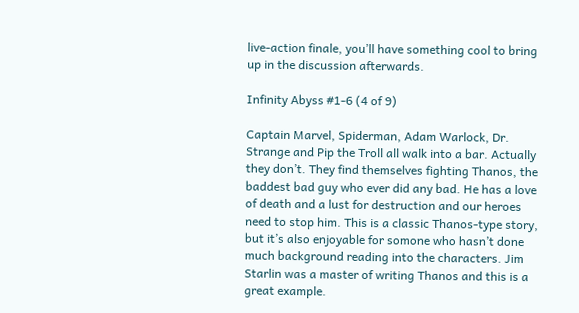live-action finale, you’ll have something cool to bring up in the discussion afterwards.

Infinity Abyss #1-6 (4 of 9)

Captain Marvel, Spiderman, Adam Warlock, Dr. Strange and Pip the Troll all walk into a bar. Actually they don’t. They find themselves fighting Thanos, the baddest bad guy who ever did any bad. He has a love of death and a lust for destruction and our heroes need to stop him. This is a classic Thanos-type story, but it’s also enjoyable for somone who hasn’t done much background reading into the characters. Jim Starlin was a master of writing Thanos and this is a great example.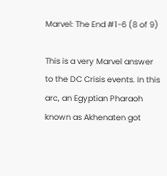Marvel: The End #1-6 (8 of 9)

This is a very Marvel answer to the DC Crisis events. In this arc, an Egyptian Pharaoh known as Akhenaten got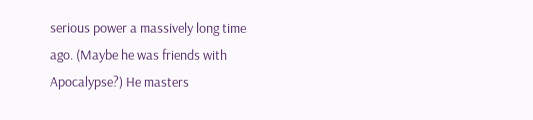serious power a massively long time ago. (Maybe he was friends with Apocalypse?) He masters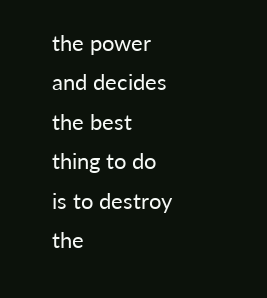the power and decides the best thing to do is to destroy the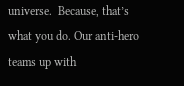universe.  Because, that’s what you do. Our anti-hero teams up with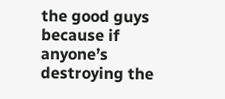the good guys because if anyone’s destroying the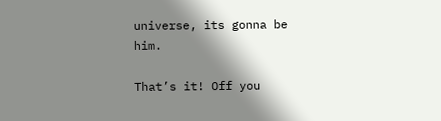universe, its gonna be him.

That’s it! Off you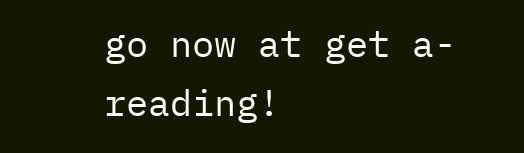go now at get a-reading!